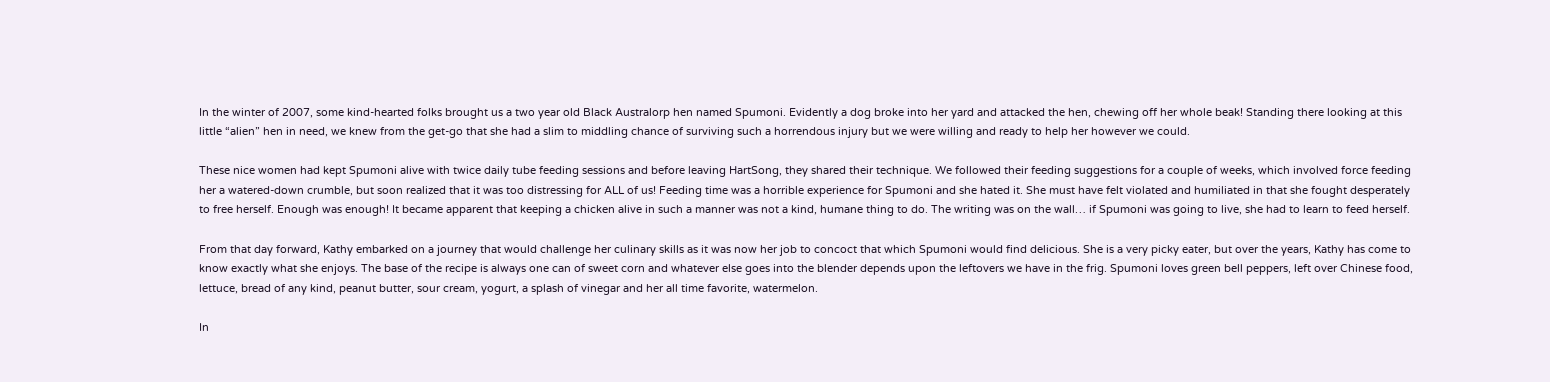In the winter of 2007, some kind-hearted folks brought us a two year old Black Australorp hen named Spumoni. Evidently a dog broke into her yard and attacked the hen, chewing off her whole beak! Standing there looking at this little “alien” hen in need, we knew from the get-go that she had a slim to middling chance of surviving such a horrendous injury but we were willing and ready to help her however we could.

These nice women had kept Spumoni alive with twice daily tube feeding sessions and before leaving HartSong, they shared their technique. We followed their feeding suggestions for a couple of weeks, which involved force feeding her a watered-down crumble, but soon realized that it was too distressing for ALL of us! Feeding time was a horrible experience for Spumoni and she hated it. She must have felt violated and humiliated in that she fought desperately to free herself. Enough was enough! It became apparent that keeping a chicken alive in such a manner was not a kind, humane thing to do. The writing was on the wall… if Spumoni was going to live, she had to learn to feed herself.

From that day forward, Kathy embarked on a journey that would challenge her culinary skills as it was now her job to concoct that which Spumoni would find delicious. She is a very picky eater, but over the years, Kathy has come to know exactly what she enjoys. The base of the recipe is always one can of sweet corn and whatever else goes into the blender depends upon the leftovers we have in the frig. Spumoni loves green bell peppers, left over Chinese food, lettuce, bread of any kind, peanut butter, sour cream, yogurt, a splash of vinegar and her all time favorite, watermelon.

In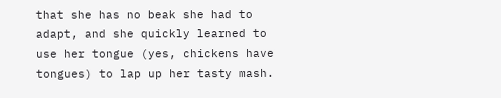that she has no beak she had to adapt, and she quickly learned to use her tongue (yes, chickens have tongues) to lap up her tasty mash.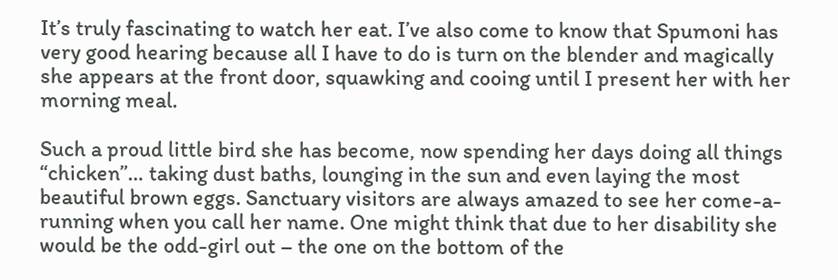It’s truly fascinating to watch her eat. I’ve also come to know that Spumoni has very good hearing because all I have to do is turn on the blender and magically she appears at the front door, squawking and cooing until I present her with her morning meal.

Such a proud little bird she has become, now spending her days doing all things “chicken”… taking dust baths, lounging in the sun and even laying the most beautiful brown eggs. Sanctuary visitors are always amazed to see her come-a-running when you call her name. One might think that due to her disability she would be the odd-girl out – the one on the bottom of the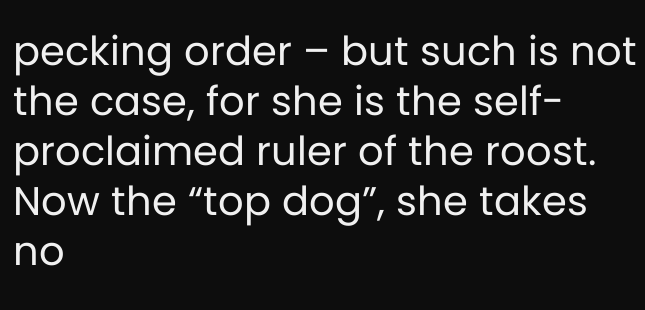pecking order – but such is not the case, for she is the self-proclaimed ruler of the roost. Now the “top dog”, she takes no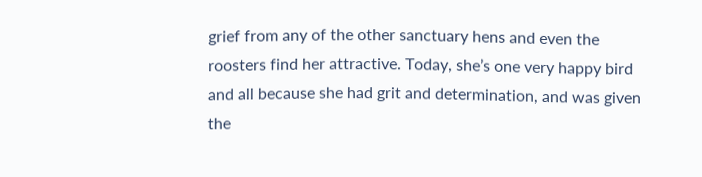grief from any of the other sanctuary hens and even the roosters find her attractive. Today, she’s one very happy bird and all because she had grit and determination, and was given the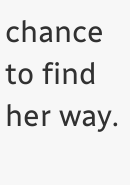chance to find her way.